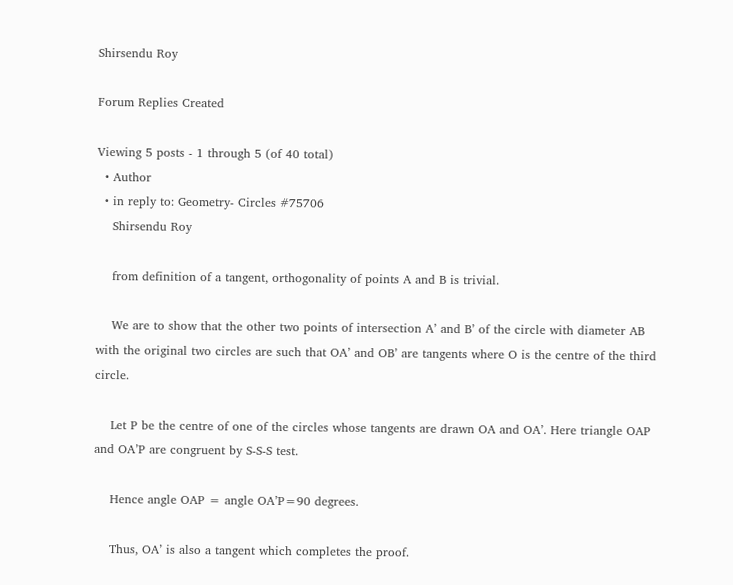Shirsendu Roy

Forum Replies Created

Viewing 5 posts - 1 through 5 (of 40 total)
  • Author
  • in reply to: Geometry- Circles #75706
    Shirsendu Roy

    from definition of a tangent, orthogonality of points A and B is trivial.

    We are to show that the other two points of intersection A’ and B’ of the circle with diameter AB with the original two circles are such that OA’ and OB’ are tangents where O is the centre of the third circle.

    Let P be the centre of one of the circles whose tangents are drawn OA and OA’. Here triangle OAP and OA’P are congruent by S-S-S test.

    Hence angle OAP = angle OA’P=90 degrees.

    Thus, OA’ is also a tangent which completes the proof.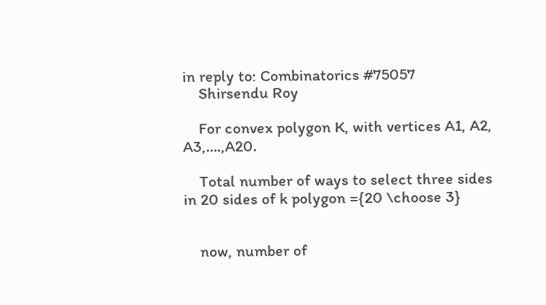in reply to: Combinatorics #75057
    Shirsendu Roy

    For convex polygon K, with vertices A1, A2, A3,….,A20.

    Total number of ways to select three sides in 20 sides of k polygon ={20 \choose 3}


    now, number of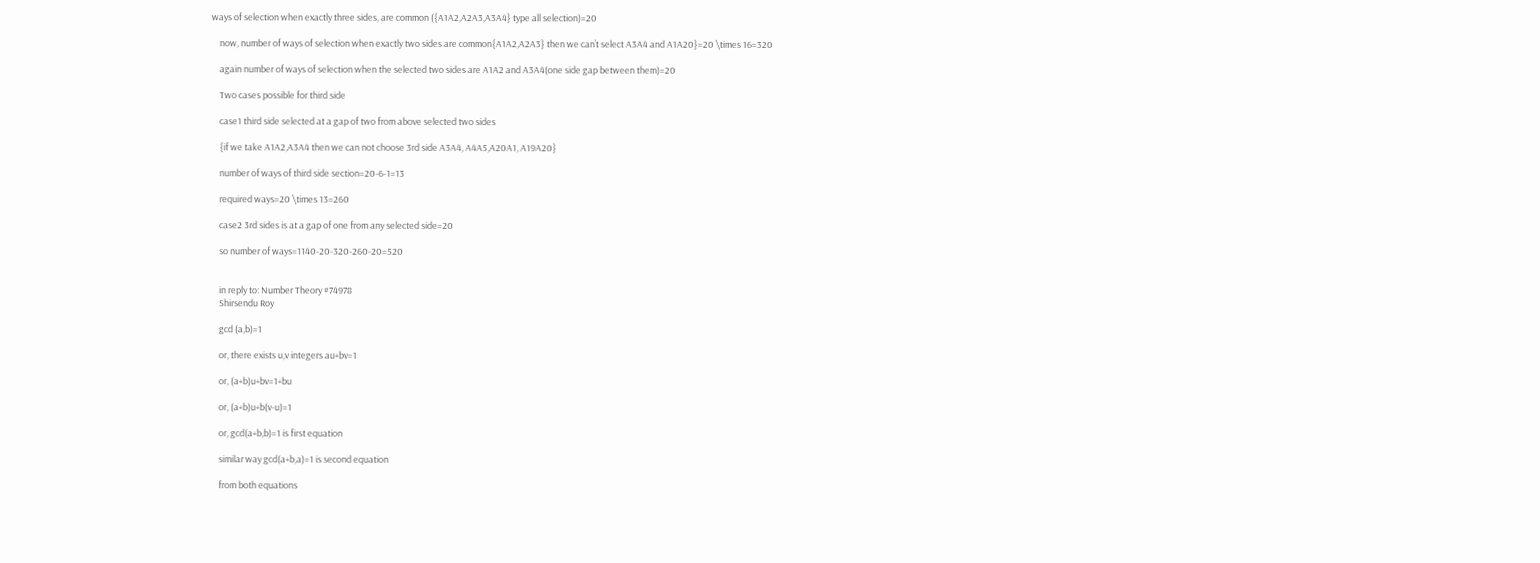ways of selection when exactly three sides, are common ({A1A2,A2A3,A3A4} type all selection)=20

    now, number of ways of selection when exactly two sides are common{A1A2,A2A3} then we can’t select A3A4 and A1A20}=20 \times 16=320

    again number of ways of selection when the selected two sides are A1A2 and A3A4(one side gap between them)=20

    Two cases possible for third side

    case1 third side selected at a gap of two from above selected two sides

    {if we take A1A2,A3A4 then we can not choose 3rd side A3A4, A4A5,A20A1, A19A20}

    number of ways of third side section=20-6-1=13

    required ways=20 \times 13=260

    case2 3rd sides is at a gap of one from any selected side=20

    so number of ways=1140-20-320-260-20=520


    in reply to: Number Theory #74978
    Shirsendu Roy

    gcd (a,b)=1

    or, there exists u,v integers au+bv=1

    or, (a+b)u+bv=1+bu

    or, (a+b)u+b(v-u)=1

    or, gcd(a+b,b)=1 is first equation

    similar way gcd(a+b,a)=1 is second equation

    from both equations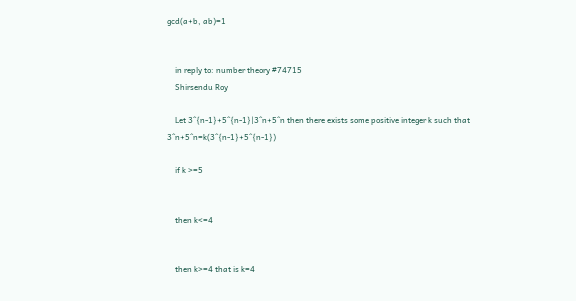gcd(a+b, ab)=1


    in reply to: number theory #74715
    Shirsendu Roy

    Let 3^{n-1}+5^{n-1}|3^n+5^n then there exists some positive integer k such that 3^n+5^n=k(3^{n-1}+5^{n-1})

    if k >=5


    then k<=4


    then k>=4 that is k=4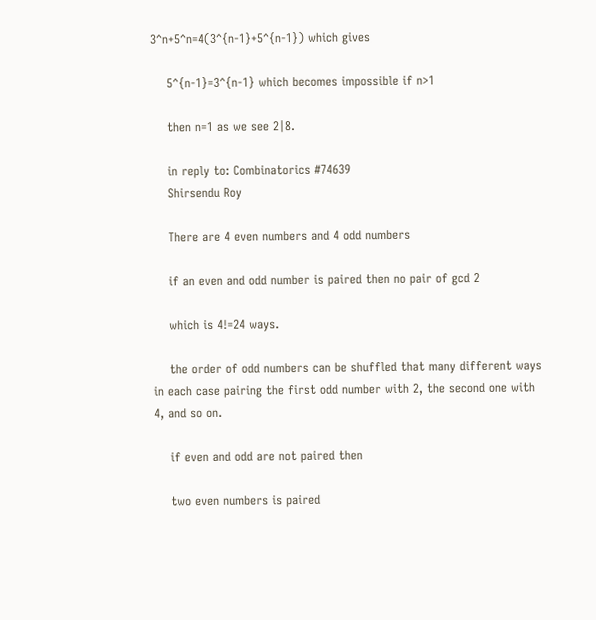3^n+5^n=4(3^{n-1}+5^{n-1}) which gives

    5^{n-1}=3^{n-1} which becomes impossible if n>1

    then n=1 as we see 2|8.

    in reply to: Combinatorics #74639
    Shirsendu Roy

    There are 4 even numbers and 4 odd numbers

    if an even and odd number is paired then no pair of gcd 2

    which is 4!=24 ways.

    the order of odd numbers can be shuffled that many different ways in each case pairing the first odd number with 2, the second one with 4, and so on.

    if even and odd are not paired then

    two even numbers is paired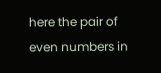here the pair of even numbers in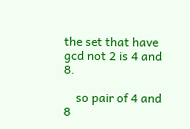the set that have gcd not 2 is 4 and 8.

    so pair of 4 and 8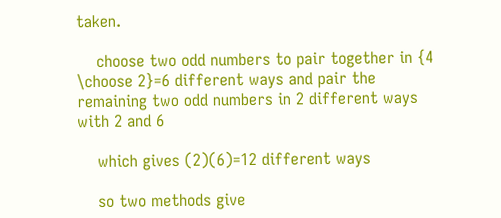taken.

    choose two odd numbers to pair together in {4 \choose 2}=6 different ways and pair the remaining two odd numbers in 2 different ways with 2 and 6

    which gives (2)(6)=12 different ways

    so two methods give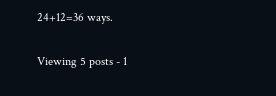24+12=36 ways.

Viewing 5 posts - 1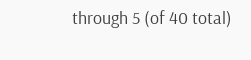through 5 (of 40 total)